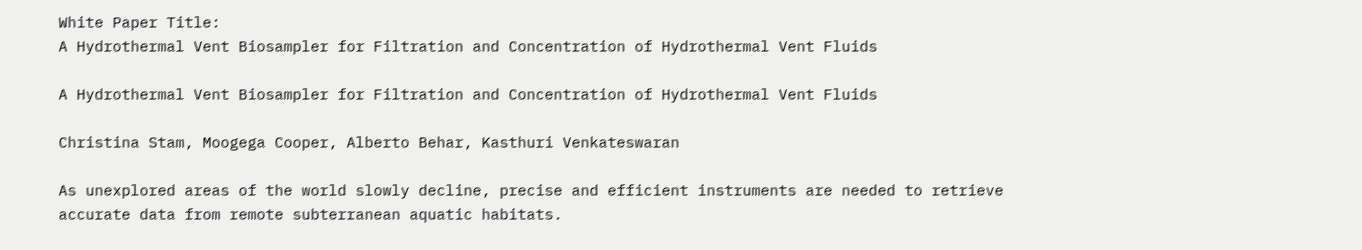White Paper Title:
A Hydrothermal Vent Biosampler for Filtration and Concentration of Hydrothermal Vent Fluids

A Hydrothermal Vent Biosampler for Filtration and Concentration of Hydrothermal Vent Fluids

Christina Stam, Moogega Cooper, Alberto Behar, Kasthuri Venkateswaran

As unexplored areas of the world slowly decline, precise and efficient instruments are needed to retrieve accurate data from remote subterranean aquatic habitats.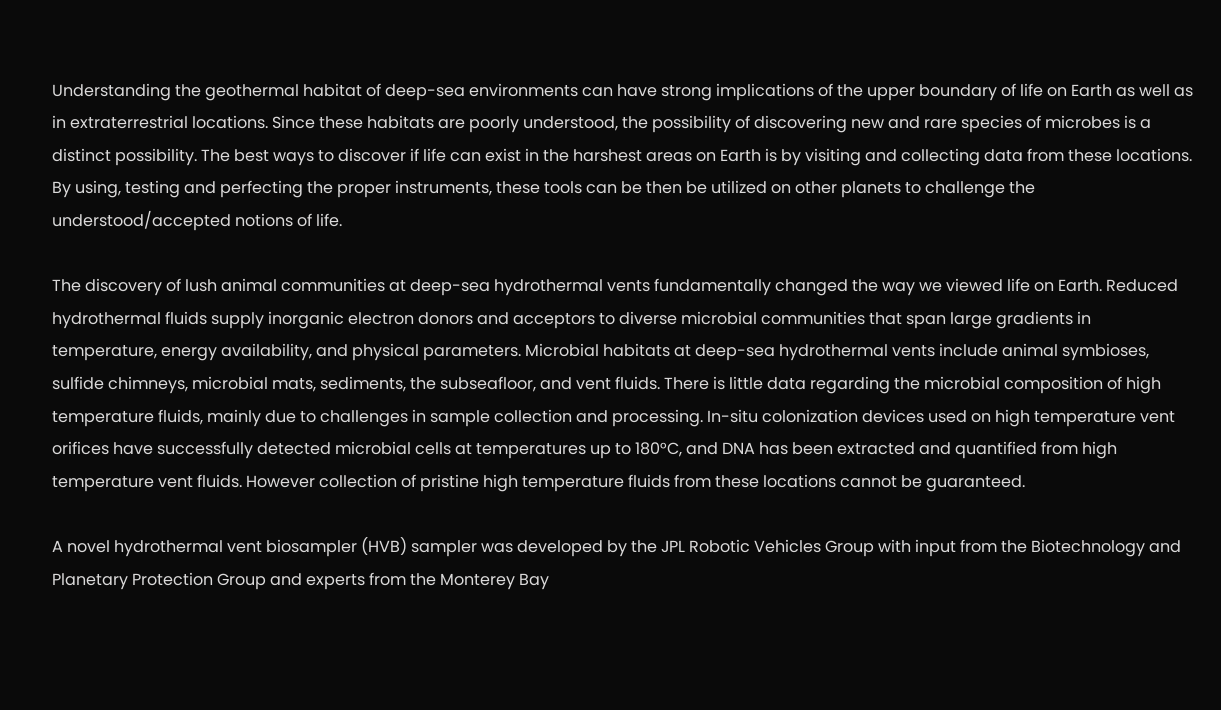Understanding the geothermal habitat of deep-sea environments can have strong implications of the upper boundary of life on Earth as well as in extraterrestrial locations. Since these habitats are poorly understood, the possibility of discovering new and rare species of microbes is a distinct possibility. The best ways to discover if life can exist in the harshest areas on Earth is by visiting and collecting data from these locations. By using, testing and perfecting the proper instruments, these tools can be then be utilized on other planets to challenge the understood/accepted notions of life.

The discovery of lush animal communities at deep-sea hydrothermal vents fundamentally changed the way we viewed life on Earth. Reduced hydrothermal fluids supply inorganic electron donors and acceptors to diverse microbial communities that span large gradients in temperature, energy availability, and physical parameters. Microbial habitats at deep-sea hydrothermal vents include animal symbioses, sulfide chimneys, microbial mats, sediments, the subseafloor, and vent fluids. There is little data regarding the microbial composition of high temperature fluids, mainly due to challenges in sample collection and processing. In-situ colonization devices used on high temperature vent orifices have successfully detected microbial cells at temperatures up to 180°C, and DNA has been extracted and quantified from high temperature vent fluids. However collection of pristine high temperature fluids from these locations cannot be guaranteed.

A novel hydrothermal vent biosampler (HVB) sampler was developed by the JPL Robotic Vehicles Group with input from the Biotechnology and Planetary Protection Group and experts from the Monterey Bay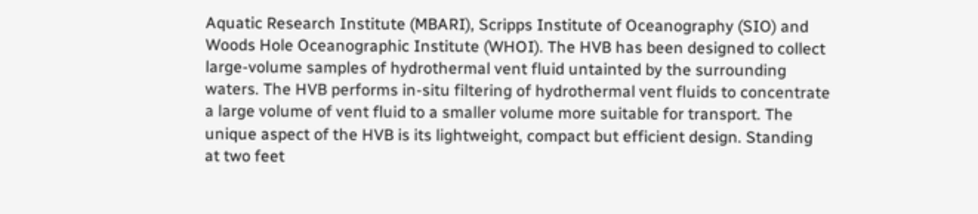Aquatic Research Institute (MBARI), Scripps Institute of Oceanography (SIO) and Woods Hole Oceanographic Institute (WHOI). The HVB has been designed to collect large-volume samples of hydrothermal vent fluid untainted by the surrounding waters. The HVB performs in-situ filtering of hydrothermal vent fluids to concentrate a large volume of vent fluid to a smaller volume more suitable for transport. The unique aspect of the HVB is its lightweight, compact but efficient design. Standing at two feet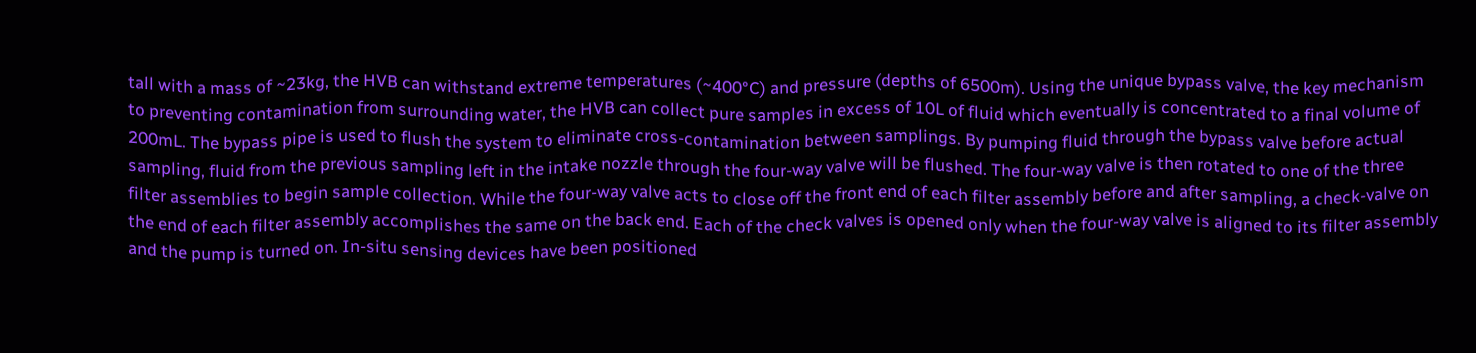tall with a mass of ~23kg, the HVB can withstand extreme temperatures (~400°C) and pressure (depths of 6500m). Using the unique bypass valve, the key mechanism to preventing contamination from surrounding water, the HVB can collect pure samples in excess of 10L of fluid which eventually is concentrated to a final volume of 200mL. The bypass pipe is used to flush the system to eliminate cross-contamination between samplings. By pumping fluid through the bypass valve before actual sampling, fluid from the previous sampling left in the intake nozzle through the four-way valve will be flushed. The four-way valve is then rotated to one of the three filter assemblies to begin sample collection. While the four-way valve acts to close off the front end of each filter assembly before and after sampling, a check-valve on the end of each filter assembly accomplishes the same on the back end. Each of the check valves is opened only when the four-way valve is aligned to its filter assembly and the pump is turned on. In-situ sensing devices have been positioned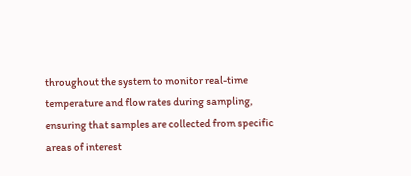throughout the system to monitor real-time temperature and flow rates during sampling, ensuring that samples are collected from specific areas of interest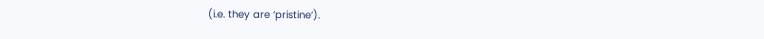(i.e. they are ‘pristine’).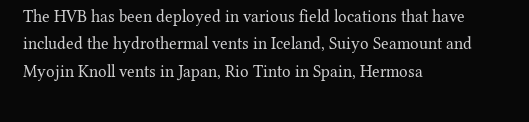The HVB has been deployed in various field locations that have included the hydrothermal vents in Iceland, Suiyo Seamount and Myojin Knoll vents in Japan, Rio Tinto in Spain, Hermosa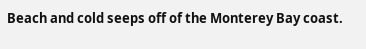Beach and cold seeps off of the Monterey Bay coast.